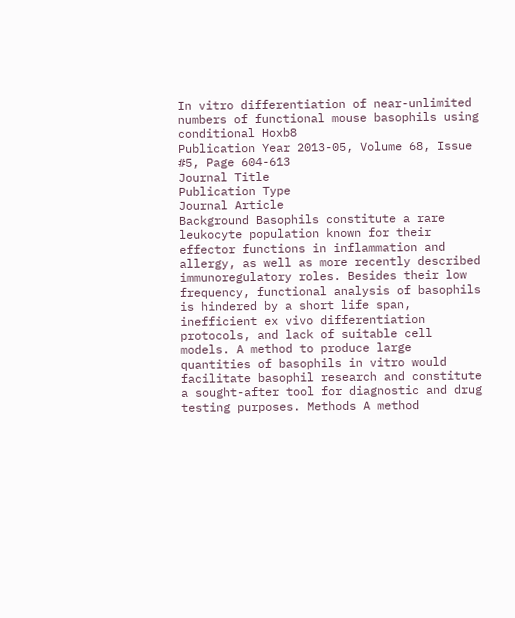In vitro differentiation of near-unlimited numbers of functional mouse basophils using conditional Hoxb8
Publication Year 2013-05, Volume 68, Issue #5, Page 604-613
Journal Title
Publication Type
Journal Article
Background Basophils constitute a rare leukocyte population known for their effector functions in inflammation and allergy, as well as more recently described immunoregulatory roles. Besides their low frequency, functional analysis of basophils is hindered by a short life span, inefficient ex vivo differentiation protocols, and lack of suitable cell models. A method to produce large quantities of basophils in vitro would facilitate basophil research and constitute a sought-after tool for diagnostic and drug testing purposes. Methods A method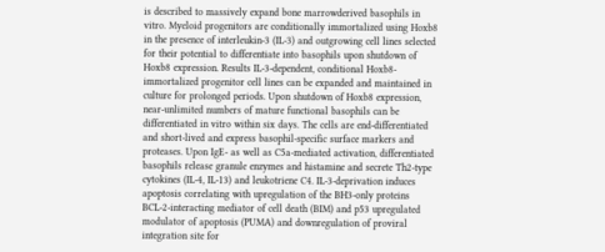is described to massively expand bone marrowderived basophils in vitro. Myeloid progenitors are conditionally immortalized using Hoxb8 in the presence of interleukin-3 (IL-3) and outgrowing cell lines selected for their potential to differentiate into basophils upon shutdown of Hoxb8 expression. Results IL-3-dependent, conditional Hoxb8-immortalized progenitor cell lines can be expanded and maintained in culture for prolonged periods. Upon shutdown of Hoxb8 expression, near-unlimited numbers of mature functional basophils can be differentiated in vitro within six days. The cells are end-differentiated and short-lived and express basophil-specific surface markers and proteases. Upon IgE- as well as C5a-mediated activation, differentiated basophils release granule enzymes and histamine and secrete Th2-type cytokines (IL-4, IL-13) and leukotriene C4. IL-3-deprivation induces apoptosis correlating with upregulation of the BH3-only proteins BCL-2-interacting mediator of cell death (BIM) and p53 upregulated modulator of apoptosis (PUMA) and downregulation of proviral integration site for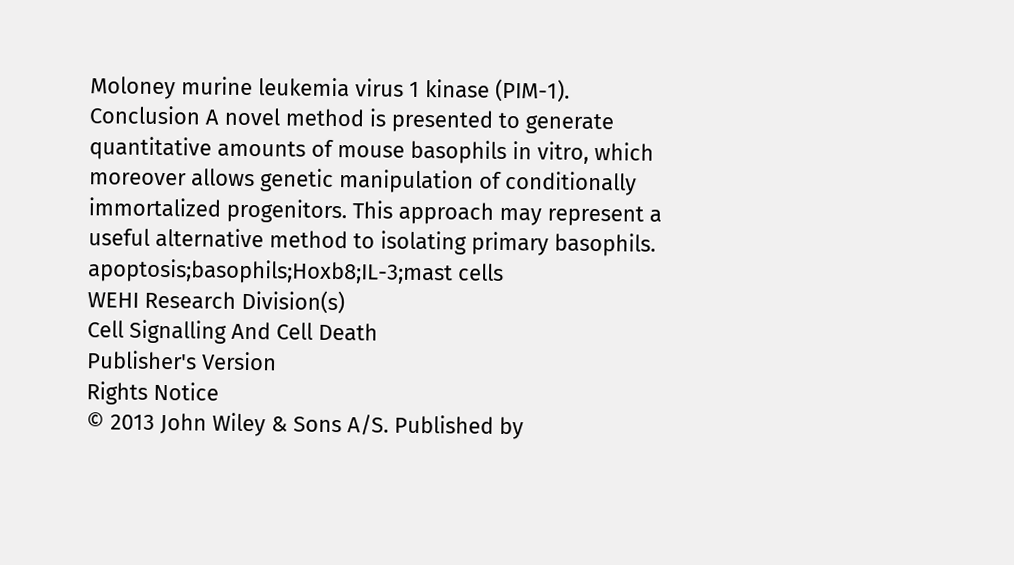Moloney murine leukemia virus 1 kinase (PIM-1). Conclusion A novel method is presented to generate quantitative amounts of mouse basophils in vitro, which moreover allows genetic manipulation of conditionally immortalized progenitors. This approach may represent a useful alternative method to isolating primary basophils.
apoptosis;basophils;Hoxb8;IL-3;mast cells
WEHI Research Division(s)
Cell Signalling And Cell Death
Publisher's Version
Rights Notice
© 2013 John Wiley & Sons A/S. Published by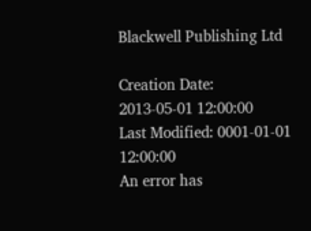Blackwell Publishing Ltd

Creation Date: 2013-05-01 12:00:00
Last Modified: 0001-01-01 12:00:00
An error has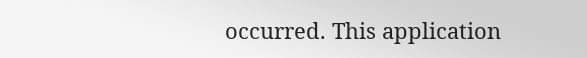occurred. This application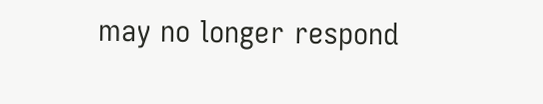may no longer respond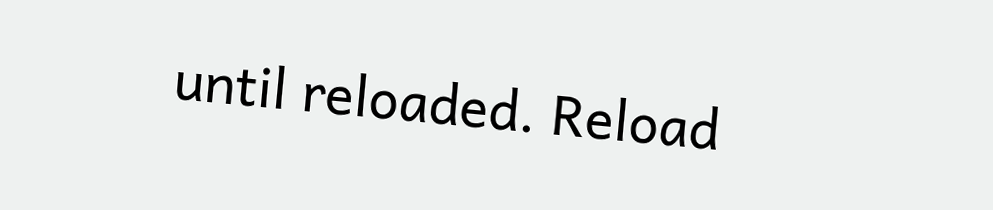until reloaded. Reload